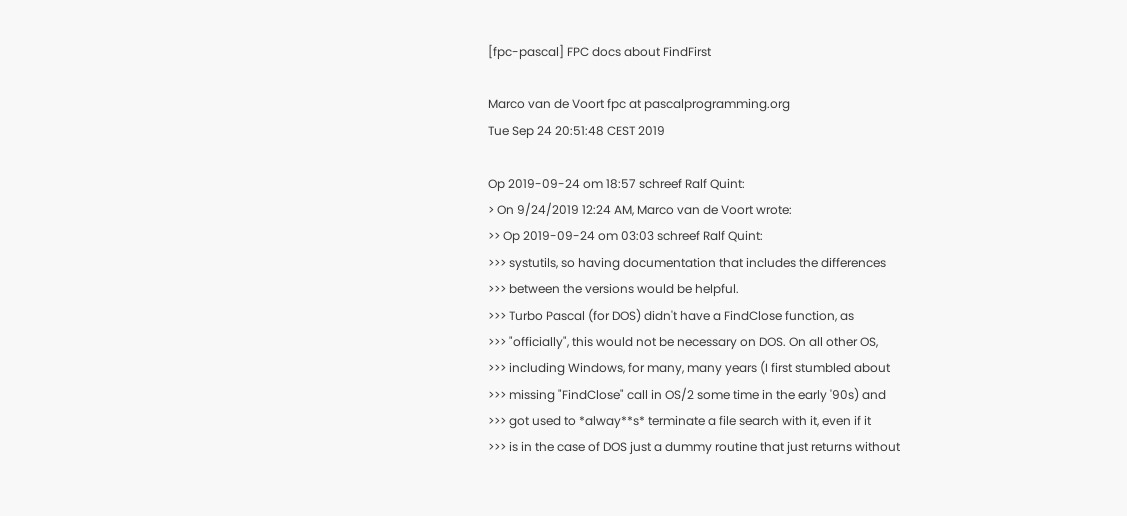[fpc-pascal] FPC docs about FindFirst

Marco van de Voort fpc at pascalprogramming.org
Tue Sep 24 20:51:48 CEST 2019

Op 2019-09-24 om 18:57 schreef Ralf Quint:
> On 9/24/2019 12:24 AM, Marco van de Voort wrote:
>> Op 2019-09-24 om 03:03 schreef Ralf Quint:
>>> systutils, so having documentation that includes the differences
>>> between the versions would be helpful.
>>> Turbo Pascal (for DOS) didn't have a FindClose function, as
>>> "officially", this would not be necessary on DOS. On all other OS,
>>> including Windows, for many, many years (I first stumbled about
>>> missing "FindClose" call in OS/2 some time in the early '90s) and
>>> got used to *alway**s* terminate a file search with it, even if it
>>> is in the case of DOS just a dummy routine that just returns without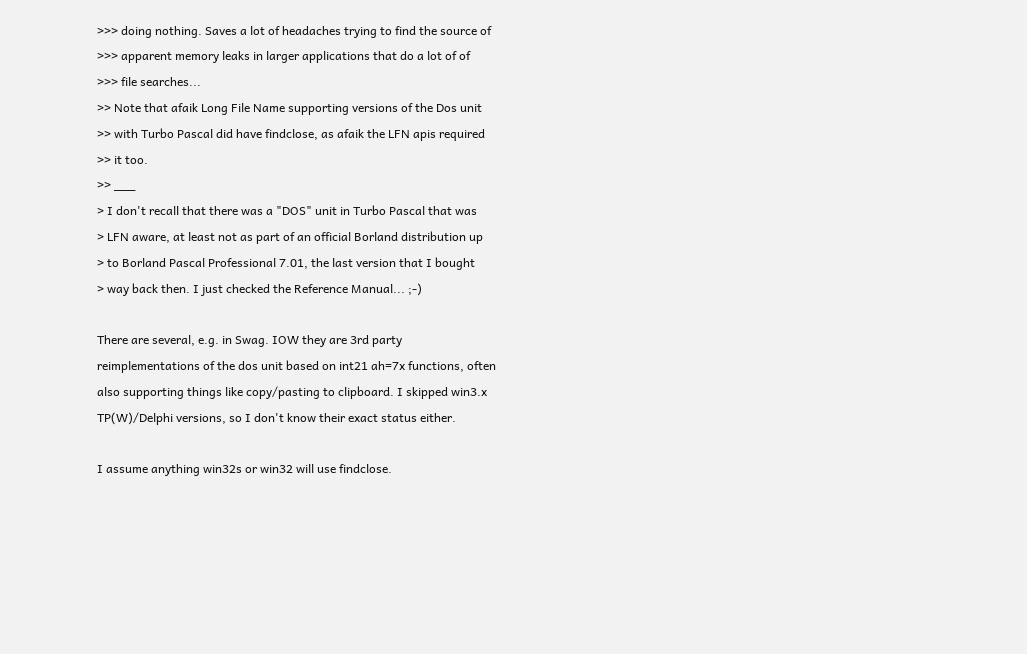>>> doing nothing. Saves a lot of headaches trying to find the source of
>>> apparent memory leaks in larger applications that do a lot of of
>>> file searches...
>> Note that afaik Long File Name supporting versions of the Dos unit
>> with Turbo Pascal did have findclose, as afaik the LFN apis required
>> it too.
>> ___
> I don't recall that there was a "DOS" unit in Turbo Pascal that was
> LFN aware, at least not as part of an official Borland distribution up
> to Borland Pascal Professional 7.01, the last version that I bought
> way back then. I just checked the Reference Manual... ;-)

There are several, e.g. in Swag. IOW they are 3rd party
reimplementations of the dos unit based on int21 ah=7x functions, often
also supporting things like copy/pasting to clipboard. I skipped win3.x
TP(W)/Delphi versions, so I don't know their exact status either.

I assume anything win32s or win32 will use findclose.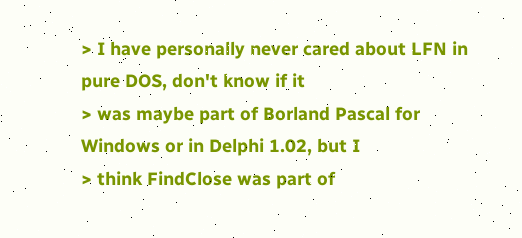> I have personally never cared about LFN in pure DOS, don't know if it
> was maybe part of Borland Pascal for Windows or in Delphi 1.02, but I
> think FindClose was part of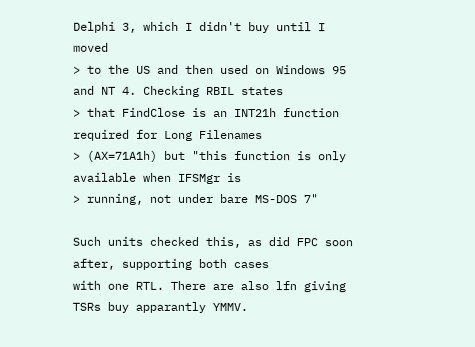Delphi 3, which I didn't buy until I moved
> to the US and then used on Windows 95 and NT 4. Checking RBIL states
> that FindClose is an INT21h function required for Long Filenames
> (AX=71A1h) but "this function is only available when IFSMgr is
> running, not under bare MS-DOS 7"

Such units checked this, as did FPC soon after, supporting both cases
with one RTL. There are also lfn giving TSRs buy apparantly YMMV.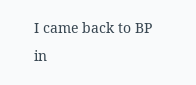I came back to BP in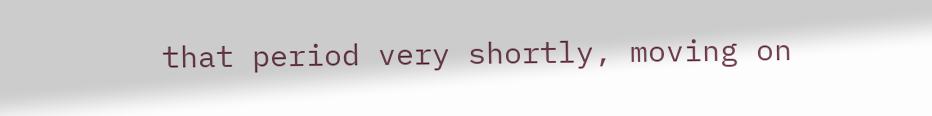that period very shortly, moving on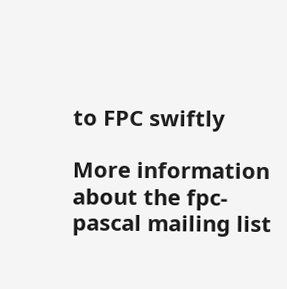to FPC swiftly

More information about the fpc-pascal mailing list